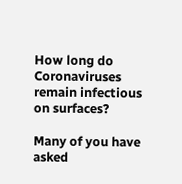How long do Coronaviruses remain infectious on surfaces?

Many of you have asked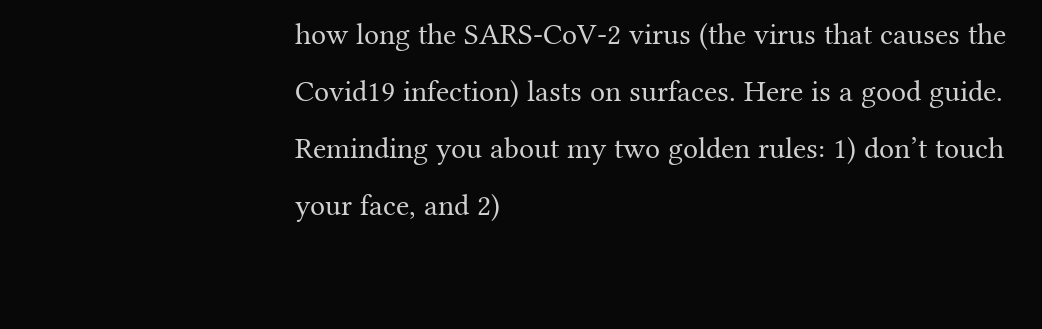how long the SARS-CoV-2 virus (the virus that causes the Covid19 infection) lasts on surfaces. Here is a good guide. Reminding you about my two golden rules: 1) don’t touch your face, and 2)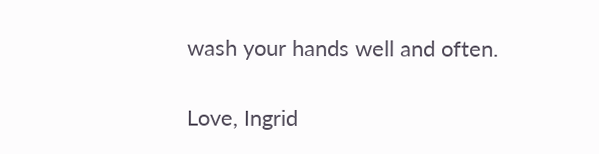wash your hands well and often.

Love, Ingrid